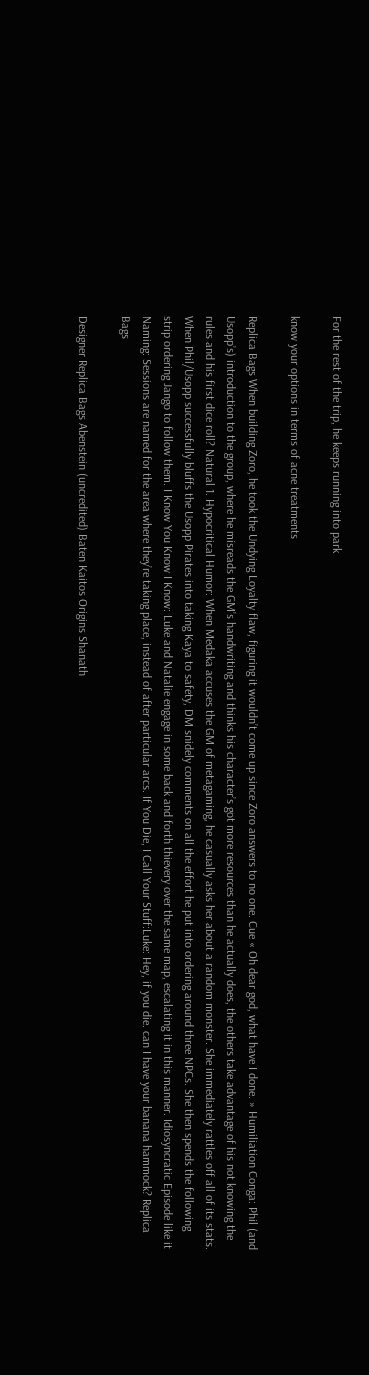For the rest of the trip, he keeps running into park

know your options in terms of acne treatments

Replica Bags When building Zoro, he took the Undying Loyalty flaw, figuring it wouldn’t come up since Zoro answers to no one. Cue « Oh dear god, what have I done. » Humiliation Conga: Phil (and Usopp’s) introduction to the group, where he misreads the GM’s handwriting and thinks his character’s got more resources than he actually does, the others take advantage of his not knowing the rules and his first dice roll? Natural 1. Hypocritical Humor: When Medaka accuses the GM of metagaming, he casually asks her about a random monster. She immediately rattles off all of its stats. When Phil/Usopp successfully bluffs the Usopp Pirates into taking Kaya to safety, DM snidely comments on all the effort he put into ordering around three NPCs. She then spends the following strip ordering Jango to follow them. I Know You Know I Know: Luke and Natalie engage in some back and forth thievery over the same map, escalating it in this manner. Idiosyncratic Episode like it Naming: Sessions are named for the area where they’re taking place, instead of after particular arcs. If You Die, I Call Your Stuff:Luke: Hey, if you die. can I have your banana hammock? Replica Bags

Designer Replica Bags Abenstein (uncredited) Baten Kaitos Origins Shanath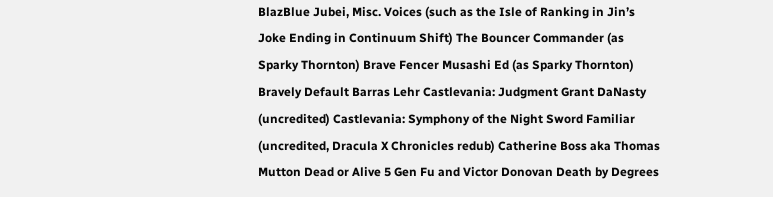BlazBlue Jubei, Misc. Voices (such as the Isle of Ranking in Jin’s Joke Ending in Continuum Shift) The Bouncer Commander (as Sparky Thornton) Brave Fencer Musashi Ed (as Sparky Thornton) Bravely Default Barras Lehr Castlevania: Judgment Grant DaNasty (uncredited) Castlevania: Symphony of the Night Sword Familiar (uncredited, Dracula X Chronicles redub) Catherine Boss aka Thomas Mutton Dead or Alive 5 Gen Fu and Victor Donovan Death by Degrees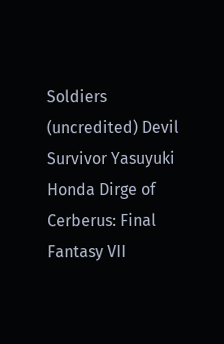Soldiers (uncredited) Devil Survivor Yasuyuki Honda Dirge of Cerberus: Final Fantasy VII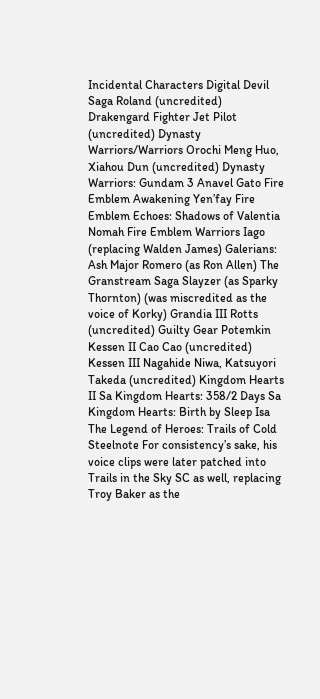Incidental Characters Digital Devil Saga Roland (uncredited) Drakengard Fighter Jet Pilot (uncredited) Dynasty Warriors/Warriors Orochi Meng Huo, Xiahou Dun (uncredited) Dynasty Warriors: Gundam 3 Anavel Gato Fire Emblem Awakening Yen’fay Fire Emblem Echoes: Shadows of Valentia Nomah Fire Emblem Warriors Iago (replacing Walden James) Galerians: Ash Major Romero (as Ron Allen) The Granstream Saga Slayzer (as Sparky Thornton) (was miscredited as the voice of Korky) Grandia III Rotts (uncredited) Guilty Gear Potemkin Kessen II Cao Cao (uncredited) Kessen III Nagahide Niwa, Katsuyori Takeda (uncredited) Kingdom Hearts II Sa Kingdom Hearts: 358/2 Days Sa Kingdom Hearts: Birth by Sleep Isa The Legend of Heroes: Trails of Cold Steelnote For consistency’s sake, his voice clips were later patched into Trails in the Sky SC as well, replacing Troy Baker as the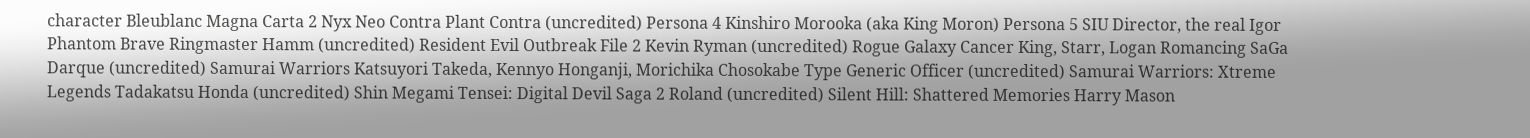character Bleublanc Magna Carta 2 Nyx Neo Contra Plant Contra (uncredited) Persona 4 Kinshiro Morooka (aka King Moron) Persona 5 SIU Director, the real Igor Phantom Brave Ringmaster Hamm (uncredited) Resident Evil Outbreak File 2 Kevin Ryman (uncredited) Rogue Galaxy Cancer King, Starr, Logan Romancing SaGa Darque (uncredited) Samurai Warriors Katsuyori Takeda, Kennyo Honganji, Morichika Chosokabe Type Generic Officer (uncredited) Samurai Warriors: Xtreme Legends Tadakatsu Honda (uncredited) Shin Megami Tensei: Digital Devil Saga 2 Roland (uncredited) Silent Hill: Shattered Memories Harry Mason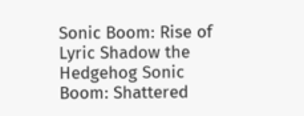Sonic Boom: Rise of Lyric Shadow the Hedgehog Sonic Boom: Shattered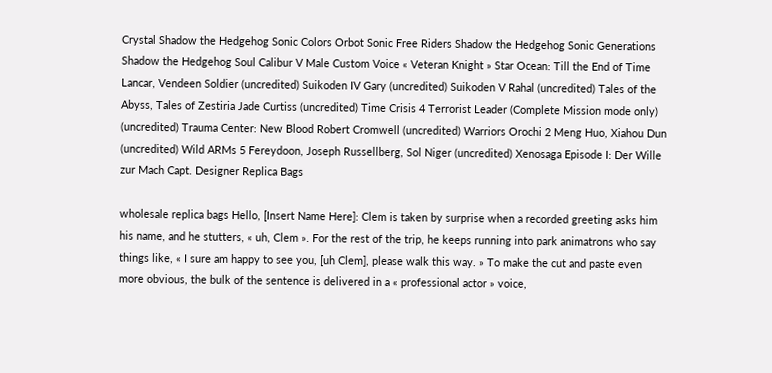Crystal Shadow the Hedgehog Sonic Colors Orbot Sonic Free Riders Shadow the Hedgehog Sonic Generations Shadow the Hedgehog Soul Calibur V Male Custom Voice « Veteran Knight » Star Ocean: Till the End of Time Lancar, Vendeen Soldier (uncredited) Suikoden IV Gary (uncredited) Suikoden V Rahal (uncredited) Tales of the Abyss, Tales of Zestiria Jade Curtiss (uncredited) Time Crisis 4 Terrorist Leader (Complete Mission mode only) (uncredited) Trauma Center: New Blood Robert Cromwell (uncredited) Warriors Orochi 2 Meng Huo, Xiahou Dun (uncredited) Wild ARMs 5 Fereydoon, Joseph Russellberg, Sol Niger (uncredited) Xenosaga Episode I: Der Wille zur Mach Capt. Designer Replica Bags

wholesale replica bags Hello, [Insert Name Here]: Clem is taken by surprise when a recorded greeting asks him his name, and he stutters, « uh, Clem ». For the rest of the trip, he keeps running into park animatrons who say things like, « I sure am happy to see you, [uh Clem], please walk this way. » To make the cut and paste even more obvious, the bulk of the sentence is delivered in a « professional actor » voice,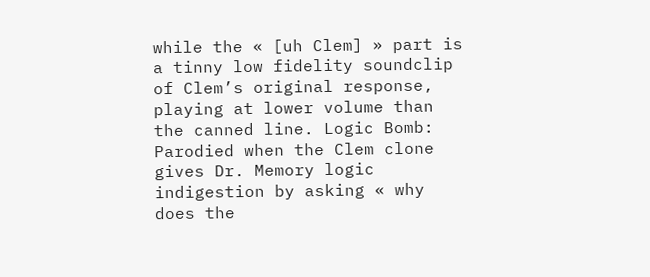while the « [uh Clem] » part is a tinny low fidelity soundclip of Clem’s original response, playing at lower volume than the canned line. Logic Bomb: Parodied when the Clem clone gives Dr. Memory logic indigestion by asking « why does the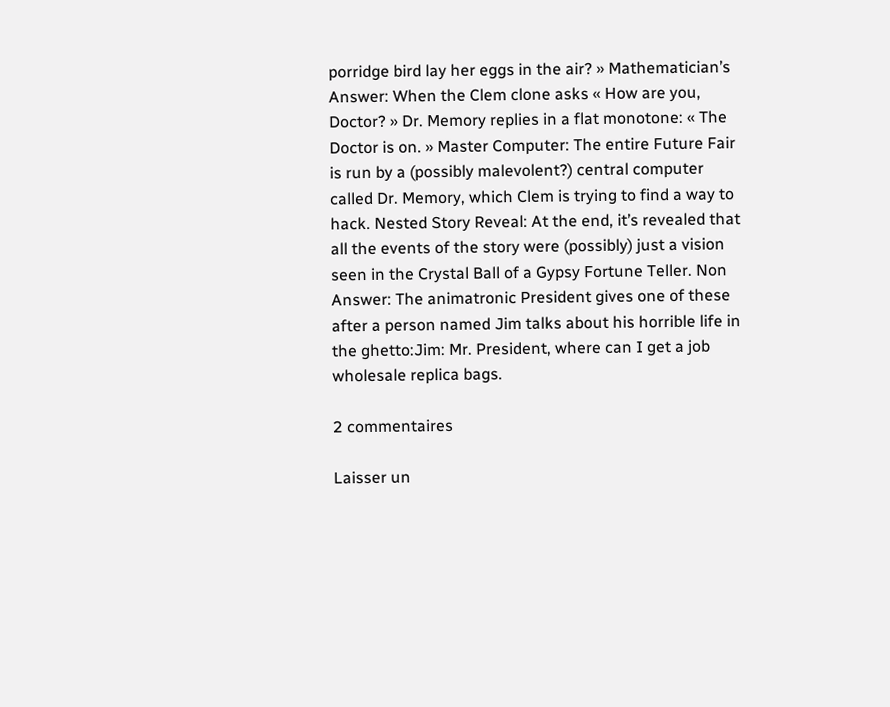porridge bird lay her eggs in the air? » Mathematician’s Answer: When the Clem clone asks « How are you, Doctor? » Dr. Memory replies in a flat monotone: « The Doctor is on. » Master Computer: The entire Future Fair is run by a (possibly malevolent?) central computer called Dr. Memory, which Clem is trying to find a way to hack. Nested Story Reveal: At the end, it’s revealed that all the events of the story were (possibly) just a vision seen in the Crystal Ball of a Gypsy Fortune Teller. Non Answer: The animatronic President gives one of these after a person named Jim talks about his horrible life in the ghetto:Jim: Mr. President, where can I get a job wholesale replica bags.

2 commentaires

Laisser un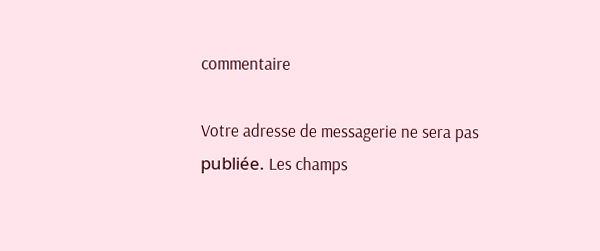commentaire

Votre adresse de messagerie ne sera pas publiée. Les champs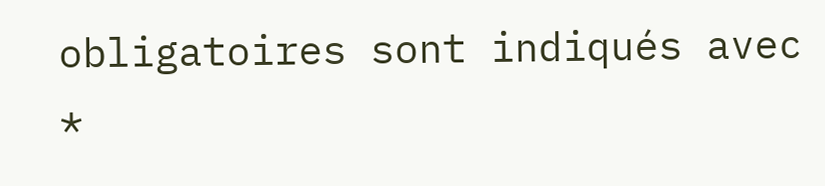obligatoires sont indiqués avec *